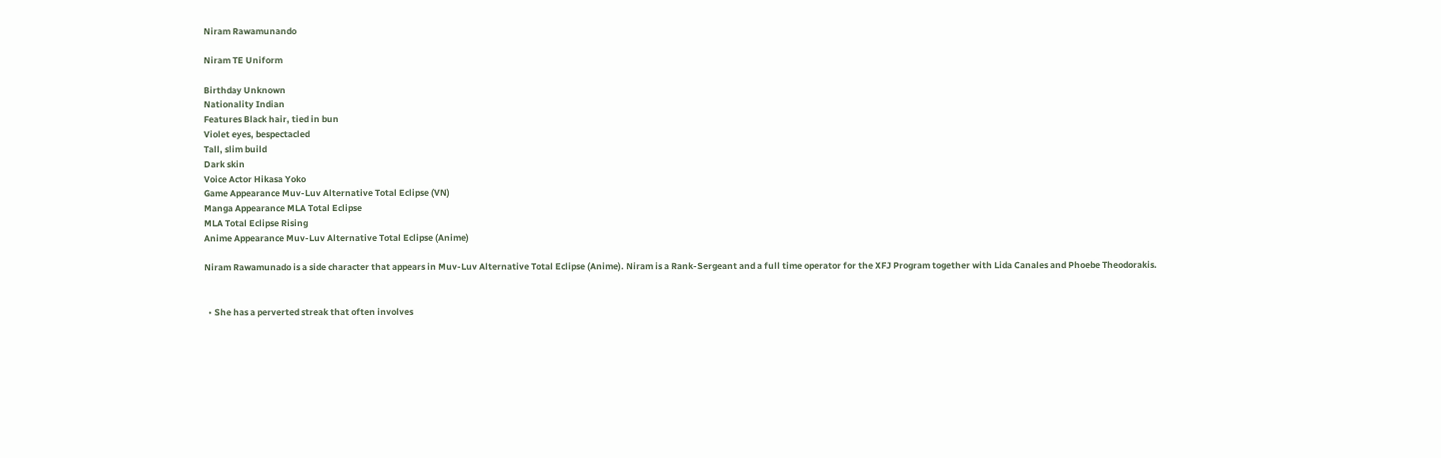Niram Rawamunando

Niram TE Uniform

Birthday Unknown
Nationality Indian
Features Black hair, tied in bun
Violet eyes, bespectacled
Tall, slim build
Dark skin
Voice Actor Hikasa Yoko
Game Appearance Muv-Luv Alternative Total Eclipse (VN)
Manga Appearance MLA Total Eclipse
MLA Total Eclipse Rising
Anime Appearance Muv-Luv Alternative Total Eclipse (Anime)

Niram Rawamunado is a side character that appears in Muv-Luv Alternative Total Eclipse (Anime). Niram is a Rank-Sergeant and a full time operator for the XFJ Program together with Lida Canales and Phoebe Theodorakis.


  • She has a perverted streak that often involves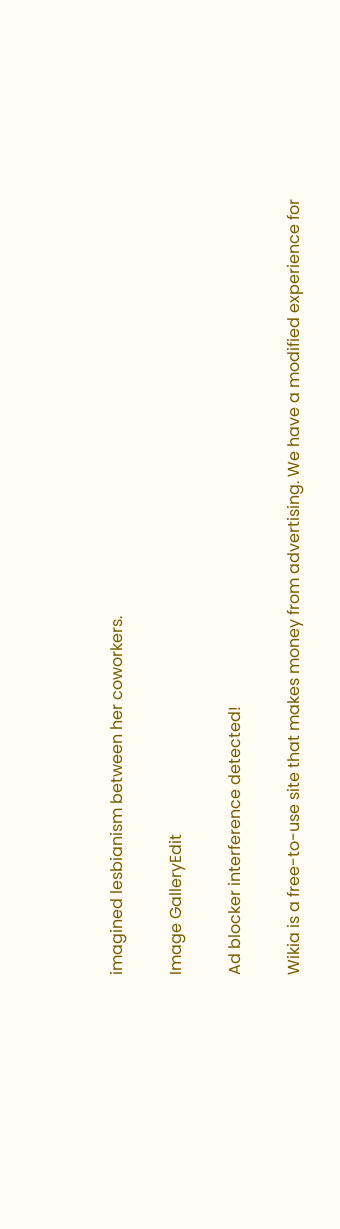imagined lesbianism between her coworkers.

Image GalleryEdit

Ad blocker interference detected!

Wikia is a free-to-use site that makes money from advertising. We have a modified experience for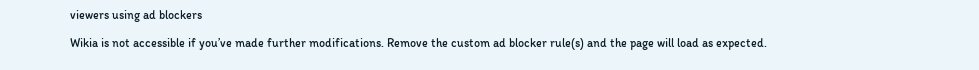viewers using ad blockers

Wikia is not accessible if you’ve made further modifications. Remove the custom ad blocker rule(s) and the page will load as expected.